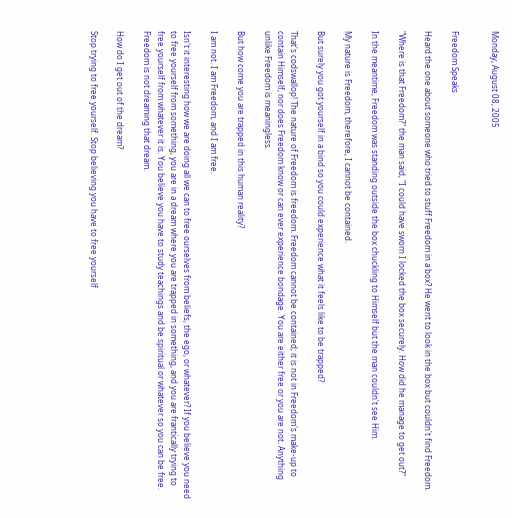Monday, August 08, 2005


Freedom Speaks

Heard the one about someone who tried to stuff Freedom in a box? He went to look in the box but couldn't find Freedom.

"Where is that Freedom?" the man said, "I could have sworn I locked the box securely. How did he manage to get out?"

In the meantime, Freedom was standing outside the box chuckling to Himself but the man couldn't see Him.

My nature is Freedom, therefore, I cannot be contained.

But surely you got yourself in a bind so you could experience what it feels like to be trapped?

That's codswallop! The nature of Freedom is freedom. Freedom cannot be contained; it is not in Freedom's make-up to contain Himself, nor does Freedom know or can ever experience bondage. You are either free or you are not. Anything unlike Freedom is meaningless.

But how come you are trapped in this human reality?

I am not. I am Freedom, and I am free.

Isn't it interesting how we are doing all we can to free ourselves from beliefs, the ego, or whatever? If you believe you need to free yourself from something, you are in a dream where you are trapped in something, and you are frantically trying to free yourself from whatever it is. You believe you have to study teachings and be spiritual or whatever so you can be free. Freedom is not dreaming that dream.

How do I get out of the dream?

Stop trying to free yourself. Stop believing you have to free yourself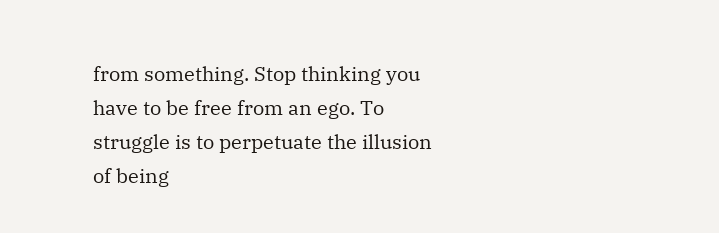from something. Stop thinking you have to be free from an ego. To struggle is to perpetuate the illusion of being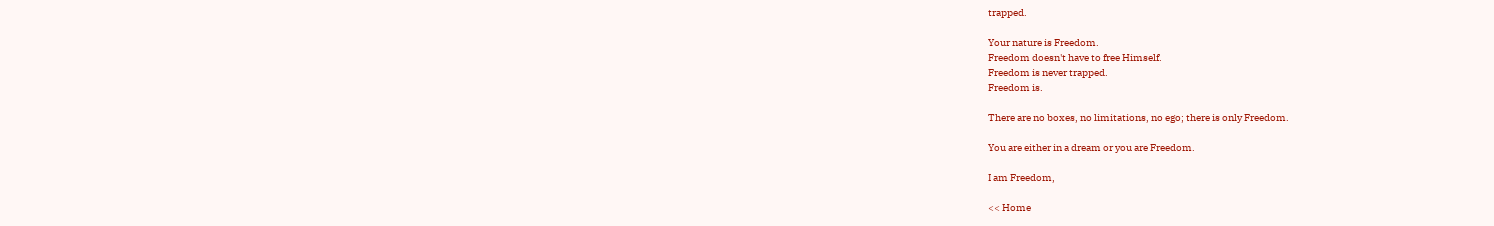trapped.

Your nature is Freedom.
Freedom doesn't have to free Himself.
Freedom is never trapped.
Freedom is.

There are no boxes, no limitations, no ego; there is only Freedom.

You are either in a dream or you are Freedom.

I am Freedom,

<< Home